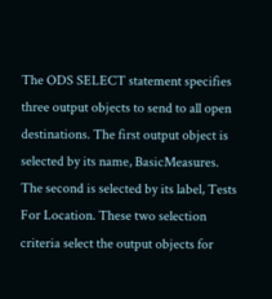The ODS SELECT statement specifies three output objects to send to all open destinations. The first output object is selected by its name, BasicMeasures. The second is selected by its label, Tests For Location. These two selection criteria select the output objects for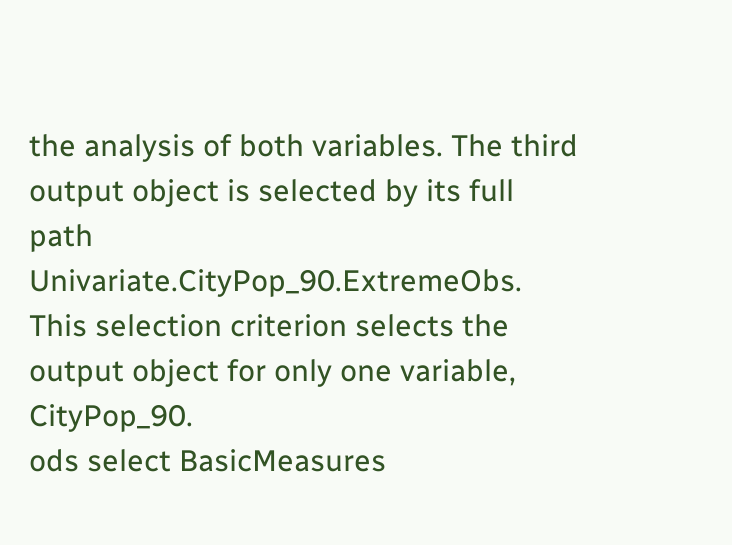the analysis of both variables. The third output object is selected by its full path Univariate.CityPop_90.ExtremeObs. This selection criterion selects the output object for only one variable, CityPop_90.
ods select BasicMeasures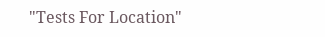"Tests For Location"